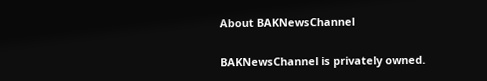About BAKNewsChannel

BAKNewsChannel is privately owned.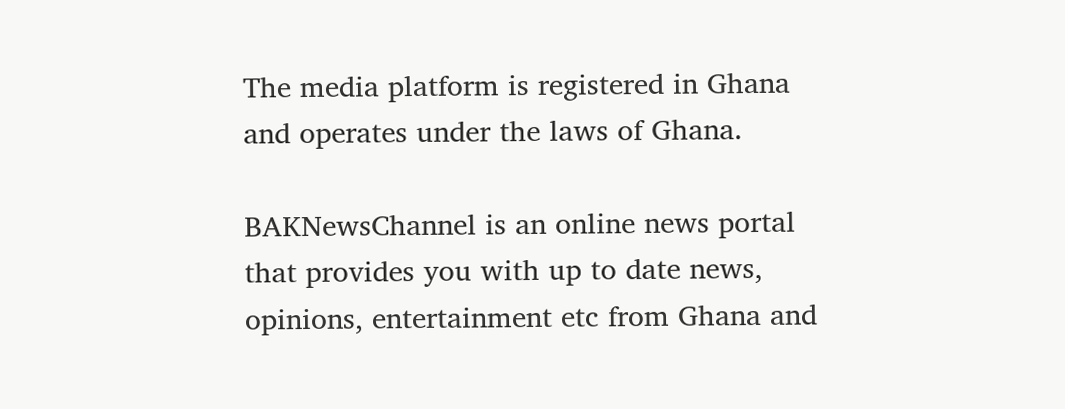The media platform is registered in Ghana and operates under the laws of Ghana.

BAKNewsChannel is an online news portal that provides you with up to date news, opinions, entertainment etc from Ghana and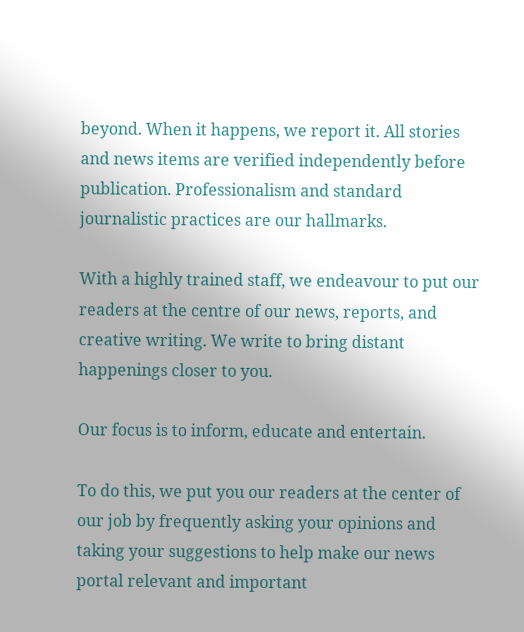beyond. When it happens, we report it. All stories and news items are verified independently before publication. Professionalism and standard journalistic practices are our hallmarks.

With a highly trained staff, we endeavour to put our readers at the centre of our news, reports, and creative writing. We write to bring distant happenings closer to you.

Our focus is to inform, educate and entertain.

To do this, we put you our readers at the center of our job by frequently asking your opinions and taking your suggestions to help make our news portal relevant and important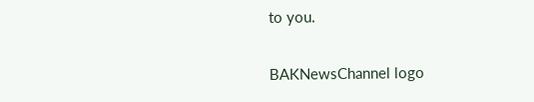to you.

BAKNewsChannel logo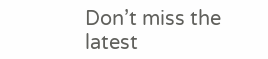Don’t miss the latest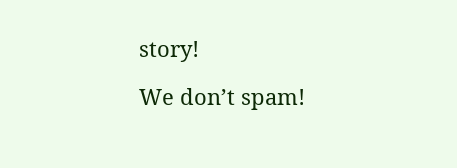story!

We don’t spam!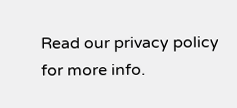Read our privacy policy for more info.